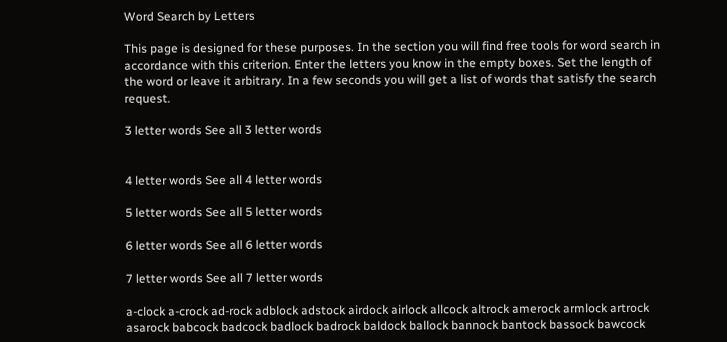Word Search by Letters

This page is designed for these purposes. In the section you will find free tools for word search in accordance with this criterion. Enter the letters you know in the empty boxes. Set the length of the word or leave it arbitrary. In a few seconds you will get a list of words that satisfy the search request.

3 letter words See all 3 letter words


4 letter words See all 4 letter words

5 letter words See all 5 letter words

6 letter words See all 6 letter words

7 letter words See all 7 letter words

a-clock a-crock ad-rock adblock adstock airdock airlock allcock altrock amerock armlock artrock asarock babcock badcock badlock badrock baldock ballock bannock bantock bassock bawcock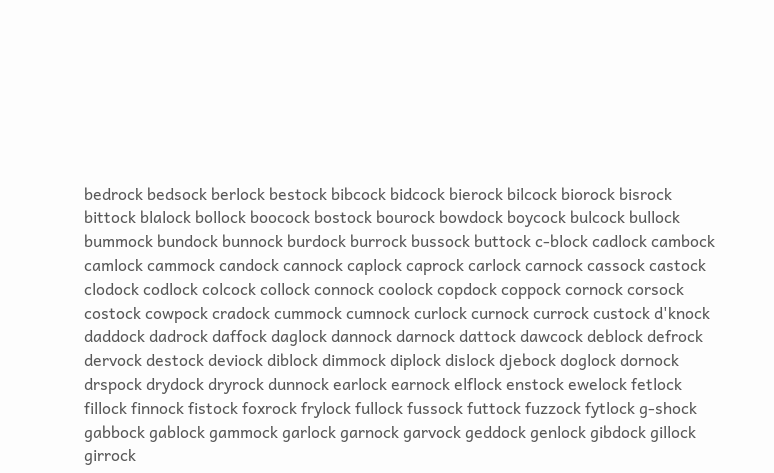bedrock bedsock berlock bestock bibcock bidcock bierock bilcock biorock bisrock bittock blalock bollock boocock bostock bourock bowdock boycock bulcock bullock bummock bundock bunnock burdock burrock bussock buttock c-block cadlock cambock camlock cammock candock cannock caplock caprock carlock carnock cassock castock clodock codlock colcock collock connock coolock copdock coppock cornock corsock costock cowpock cradock cummock cumnock curlock curnock currock custock d'knock daddock dadrock daffock daglock dannock darnock dattock dawcock deblock defrock dervock destock deviock diblock dimmock diplock dislock djebock doglock dornock drspock drydock dryrock dunnock earlock earnock elflock enstock ewelock fetlock fillock finnock fistock foxrock frylock fullock fussock futtock fuzzock fytlock g-shock gabbock gablock gammock garlock garnock garvock geddock genlock gibdock gillock girrock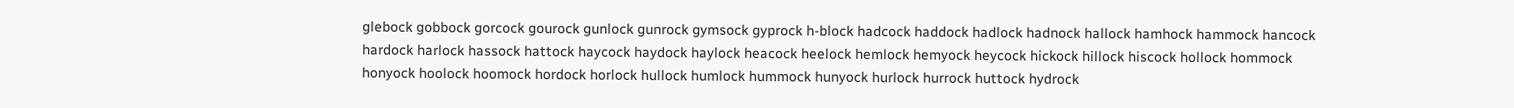glebock gobbock gorcock gourock gunlock gunrock gymsock gyprock h-block hadcock haddock hadlock hadnock hallock hamhock hammock hancock hardock harlock hassock hattock haycock haydock haylock heacock heelock hemlock hemyock heycock hickock hillock hiscock hollock hommock honyock hoolock hoomock hordock horlock hullock humlock hummock hunyock hurlock hurrock huttock hydrock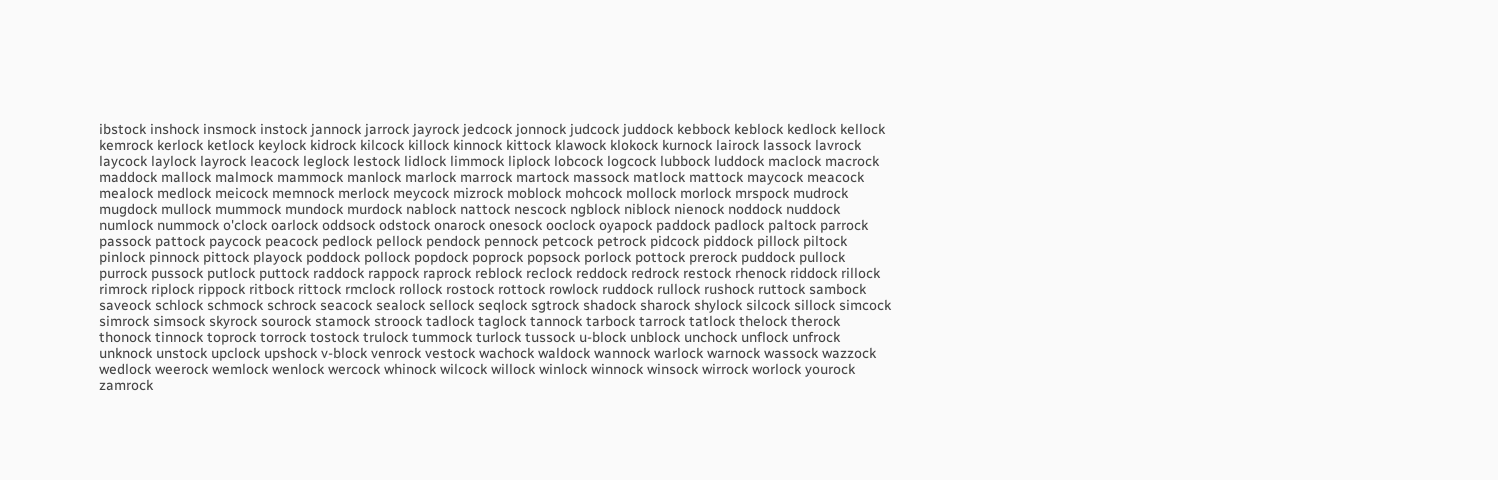ibstock inshock insmock instock jannock jarrock jayrock jedcock jonnock judcock juddock kebbock keblock kedlock kellock kemrock kerlock ketlock keylock kidrock kilcock killock kinnock kittock klawock klokock kurnock lairock lassock lavrock laycock laylock layrock leacock leglock lestock lidlock limmock liplock lobcock logcock lubbock luddock maclock macrock maddock mallock malmock mammock manlock marlock marrock martock massock matlock mattock maycock meacock mealock medlock meicock memnock merlock meycock mizrock moblock mohcock mollock morlock mrspock mudrock mugdock mullock mummock mundock murdock nablock nattock nescock ngblock niblock nienock noddock nuddock numlock nummock o'clock oarlock oddsock odstock onarock onesock ooclock oyapock paddock padlock paltock parrock passock pattock paycock peacock pedlock pellock pendock pennock petcock petrock pidcock piddock pillock piltock pinlock pinnock pittock playock poddock pollock popdock poprock popsock porlock pottock prerock puddock pullock purrock pussock putlock puttock raddock rappock raprock reblock reclock reddock redrock restock rhenock riddock rillock rimrock riplock rippock ritbock rittock rmclock rollock rostock rottock rowlock ruddock rullock rushock ruttock sambock saveock schlock schmock schrock seacock sealock sellock seqlock sgtrock shadock sharock shylock silcock sillock simcock simrock simsock skyrock sourock stamock stroock tadlock taglock tannock tarbock tarrock tatlock thelock therock thonock tinnock toprock torrock tostock trulock tummock turlock tussock u-block unblock unchock unflock unfrock unknock unstock upclock upshock v-block venrock vestock wachock waldock wannock warlock warnock wassock wazzock wedlock weerock wemlock wenlock wercock whinock wilcock willock winlock winnock winsock wirrock worlock yourock zamrock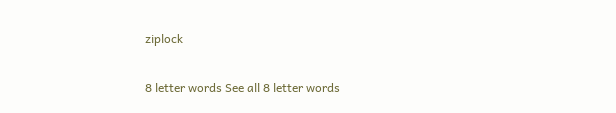ziplock

8 letter words See all 8 letter words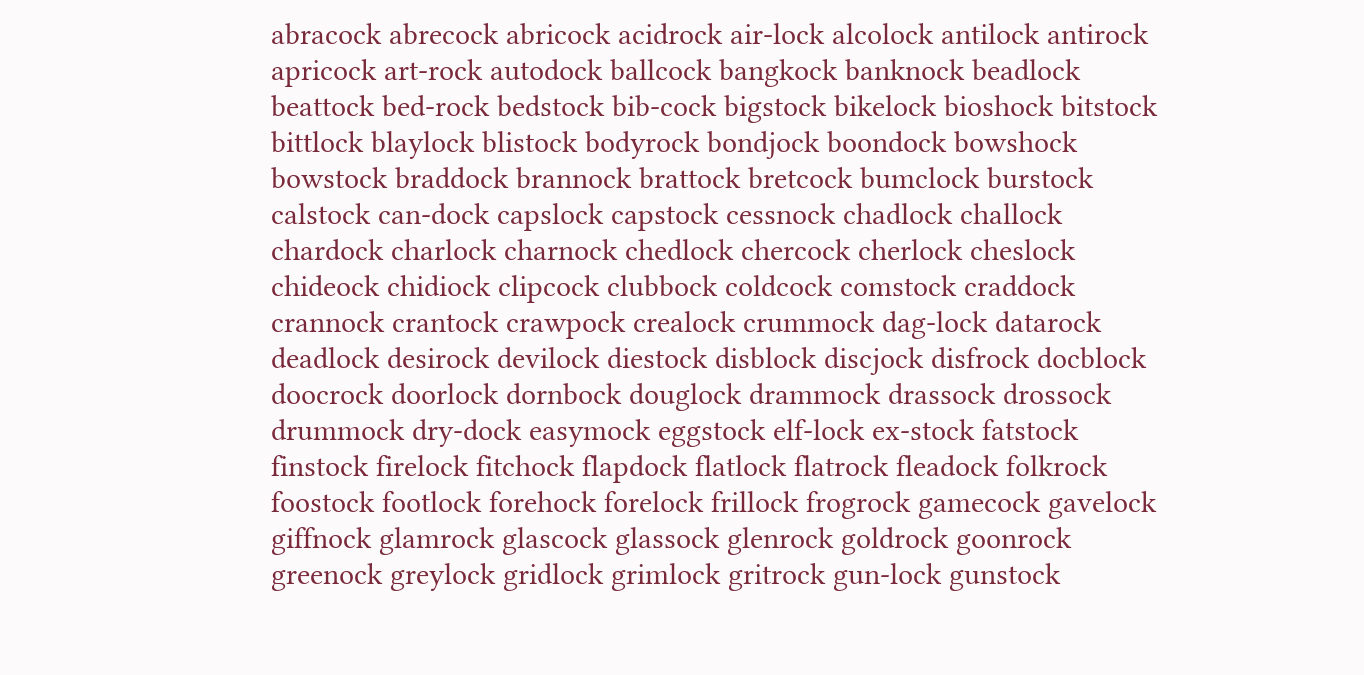abracock abrecock abricock acidrock air-lock alcolock antilock antirock apricock art-rock autodock ballcock bangkock banknock beadlock beattock bed-rock bedstock bib-cock bigstock bikelock bioshock bitstock bittlock blaylock blistock bodyrock bondjock boondock bowshock bowstock braddock brannock brattock bretcock bumclock burstock calstock can-dock capslock capstock cessnock chadlock challock chardock charlock charnock chedlock chercock cherlock cheslock chideock chidiock clipcock clubbock coldcock comstock craddock crannock crantock crawpock crealock crummock dag-lock datarock deadlock desirock devilock diestock disblock discjock disfrock docblock doocrock doorlock dornbock douglock drammock drassock drossock drummock dry-dock easymock eggstock elf-lock ex-stock fatstock finstock firelock fitchock flapdock flatlock flatrock fleadock folkrock foostock footlock forehock forelock frillock frogrock gamecock gavelock giffnock glamrock glascock glassock glenrock goldrock goonrock greenock greylock gridlock grimlock gritrock gun-lock gunstock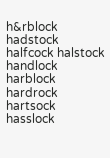h&rblock hadstock halfcock halstock handlock harblock hardrock hartsock hasslock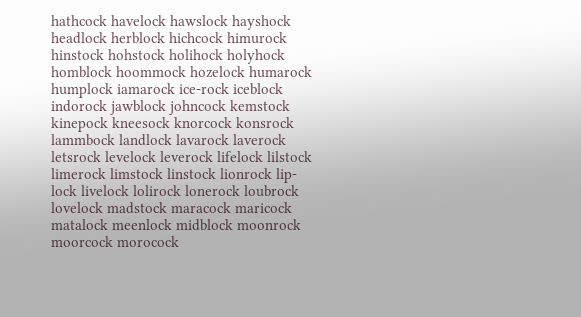hathcock havelock hawslock hayshock headlock herblock hichcock himurock hinstock hohstock holihock holyhock homblock hoommock hozelock humarock humplock iamarock ice-rock iceblock indorock jawblock johncock kemstock kinepock kneesock knorcock konsrock lammbock landlock lavarock laverock letsrock levelock leverock lifelock lilstock limerock limstock linstock lionrock lip-lock livelock lolirock lonerock loubrock lovelock madstock maracock maricock matalock meenlock midblock moonrock moorcock morocock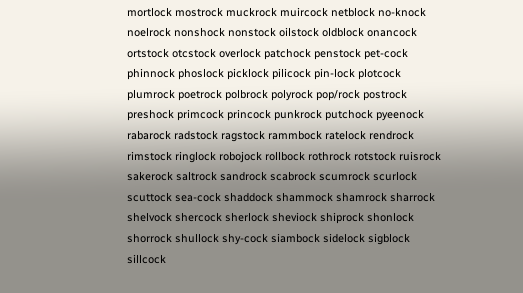mortlock mostrock muckrock muircock netblock no-knock noelrock nonshock nonstock oilstock oldblock onancock ortstock otcstock overlock patchock penstock pet-cock phinnock phoslock picklock pilicock pin-lock plotcock plumrock poetrock polbrock polyrock pop/rock postrock preshock primcock princock punkrock putchock pyeenock rabarock radstock ragstock rammbock ratelock rendrock rimstock ringlock robojock rollbock rothrock rotstock ruisrock sakerock saltrock sandrock scabrock scumrock scurlock scuttock sea-cock shaddock shammock shamrock sharrock shelvock shercock sherlock sheviock shiprock shonlock shorrock shullock shy-cock siambock sidelock sigblock sillcock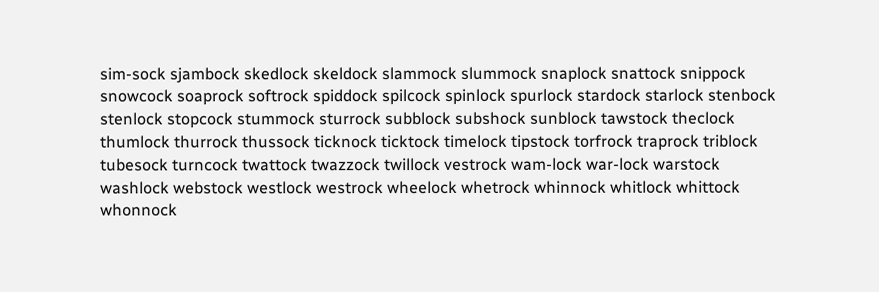sim-sock sjambock skedlock skeldock slammock slummock snaplock snattock snippock snowcock soaprock softrock spiddock spilcock spinlock spurlock stardock starlock stenbock stenlock stopcock stummock sturrock subblock subshock sunblock tawstock theclock thumlock thurrock thussock ticknock ticktock timelock tipstock torfrock traprock triblock tubesock turncock twattock twazzock twillock vestrock wam-lock war-lock warstock washlock webstock westlock westrock wheelock whetrock whinnock whitlock whittock whonnock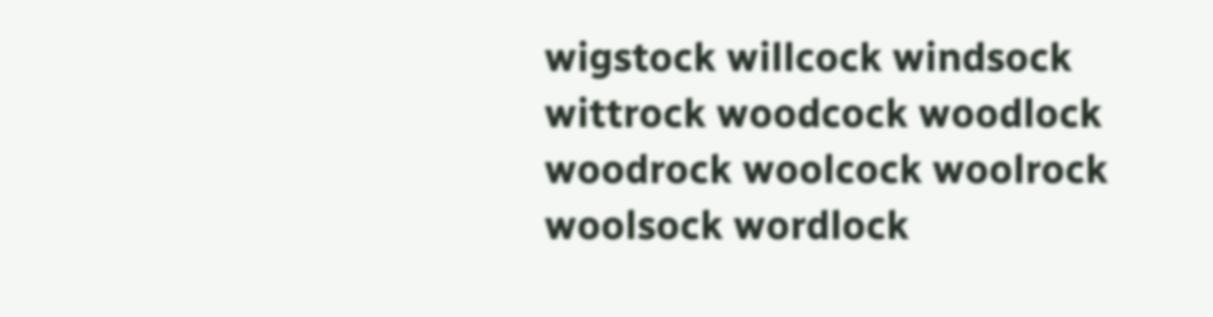wigstock willcock windsock wittrock woodcock woodlock woodrock woolcock woolrock woolsock wordlock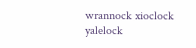wrannock xioclock yalelock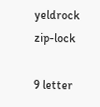yeldrock zip-lock

9 letter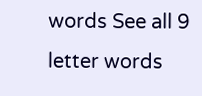words See all 9 letter words